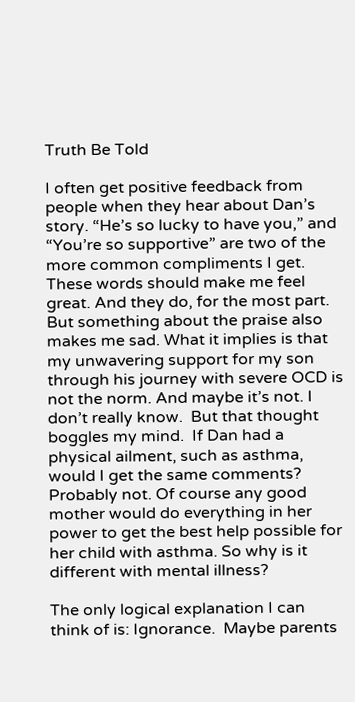Truth Be Told

I often get positive feedback from people when they hear about Dan’s story. “He’s so lucky to have you,” and “You’re so supportive” are two of the more common compliments I get. These words should make me feel great. And they do, for the most part. But something about the praise also makes me sad. What it implies is that my unwavering support for my son through his journey with severe OCD is not the norm. And maybe it’s not. I don’t really know.  But that thought boggles my mind.  If Dan had a physical ailment, such as asthma, would I get the same comments? Probably not. Of course any good mother would do everything in her power to get the best help possible for her child with asthma. So why is it different with mental illness?

The only logical explanation I can think of is: Ignorance.  Maybe parents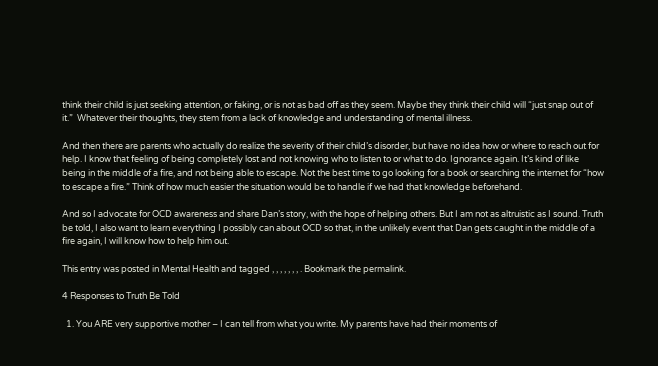think their child is just seeking attention, or faking, or is not as bad off as they seem. Maybe they think their child will “just snap out of it.”  Whatever their thoughts, they stem from a lack of knowledge and understanding of mental illness.

And then there are parents who actually do realize the severity of their child’s disorder, but have no idea how or where to reach out for help. I know that feeling of being completely lost and not knowing who to listen to or what to do. Ignorance again. It’s kind of like being in the middle of a fire, and not being able to escape. Not the best time to go looking for a book or searching the internet for “how to escape a fire.” Think of how much easier the situation would be to handle if we had that knowledge beforehand.

And so I advocate for OCD awareness and share Dan’s story, with the hope of helping others. But I am not as altruistic as I sound. Truth be told, I also want to learn everything I possibly can about OCD so that, in the unlikely event that Dan gets caught in the middle of a fire again, I will know how to help him out.

This entry was posted in Mental Health and tagged , , , , , , , . Bookmark the permalink.

4 Responses to Truth Be Told

  1. You ARE very supportive mother – I can tell from what you write. My parents have had their moments of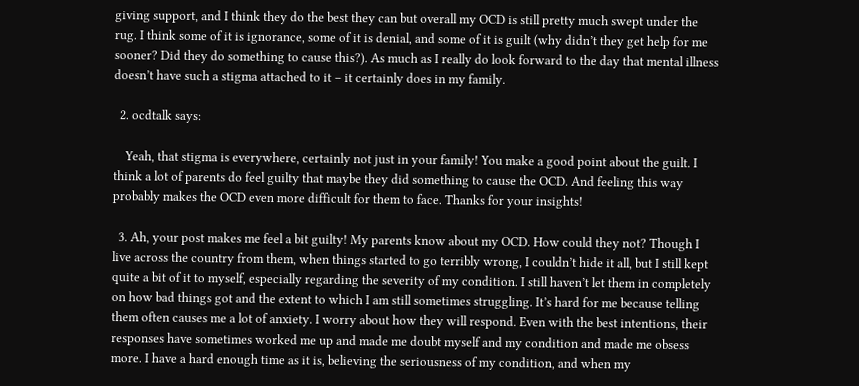giving support, and I think they do the best they can but overall my OCD is still pretty much swept under the rug. I think some of it is ignorance, some of it is denial, and some of it is guilt (why didn’t they get help for me sooner? Did they do something to cause this?). As much as I really do look forward to the day that mental illness doesn’t have such a stigma attached to it – it certainly does in my family.

  2. ocdtalk says:

    Yeah, that stigma is everywhere, certainly not just in your family! You make a good point about the guilt. I think a lot of parents do feel guilty that maybe they did something to cause the OCD. And feeling this way probably makes the OCD even more difficult for them to face. Thanks for your insights!

  3. Ah, your post makes me feel a bit guilty! My parents know about my OCD. How could they not? Though I live across the country from them, when things started to go terribly wrong, I couldn’t hide it all, but I still kept quite a bit of it to myself, especially regarding the severity of my condition. I still haven’t let them in completely on how bad things got and the extent to which I am still sometimes struggling. It’s hard for me because telling them often causes me a lot of anxiety. I worry about how they will respond. Even with the best intentions, their responses have sometimes worked me up and made me doubt myself and my condition and made me obsess more. I have a hard enough time as it is, believing the seriousness of my condition, and when my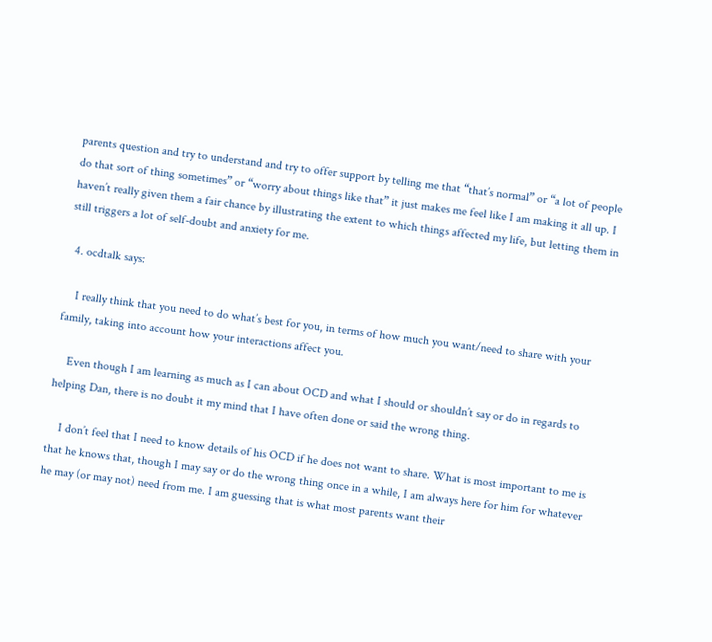parents question and try to understand and try to offer support by telling me that “that’s normal” or “a lot of people do that sort of thing sometimes” or “worry about things like that” it just makes me feel like I am making it all up. I haven’t really given them a fair chance by illustrating the extent to which things affected my life, but letting them in still triggers a lot of self-doubt and anxiety for me.

  4. ocdtalk says:

    I really think that you need to do what’s best for you, in terms of how much you want/need to share with your family, taking into account how your interactions affect you.

    Even though I am learning as much as I can about OCD and what I should or shouldn’t say or do in regards to helping Dan, there is no doubt it my mind that I have often done or said the wrong thing.

    I don’t feel that I need to know details of his OCD if he does not want to share. What is most important to me is that he knows that, though I may say or do the wrong thing once in a while, I am always here for him for whatever he may (or may not) need from me. I am guessing that is what most parents want their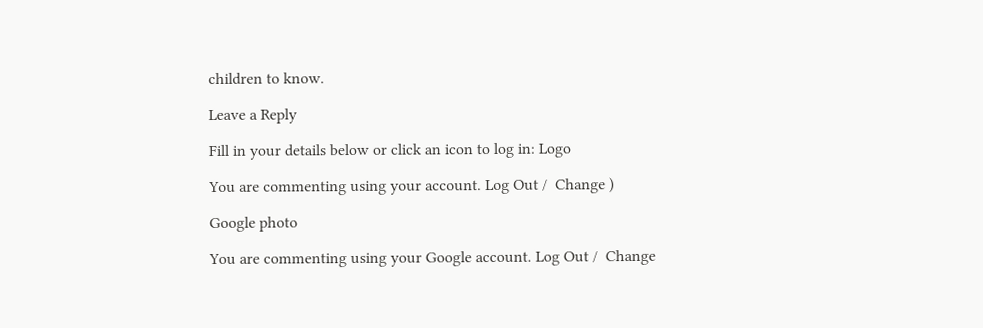children to know.

Leave a Reply

Fill in your details below or click an icon to log in: Logo

You are commenting using your account. Log Out /  Change )

Google photo

You are commenting using your Google account. Log Out /  Change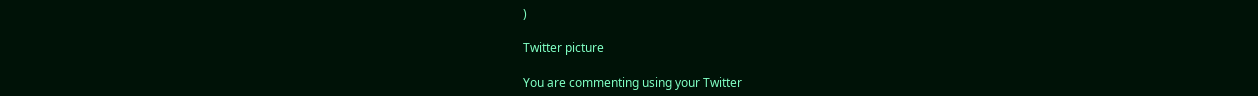)

Twitter picture

You are commenting using your Twitter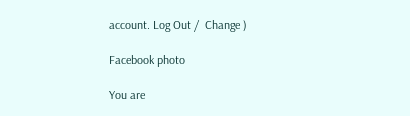account. Log Out /  Change )

Facebook photo

You are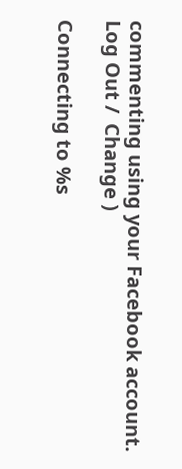commenting using your Facebook account. Log Out /  Change )

Connecting to %s